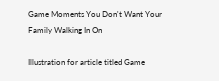Game Moments You Don't Want Your Family Walking In On

Illustration for article titled Game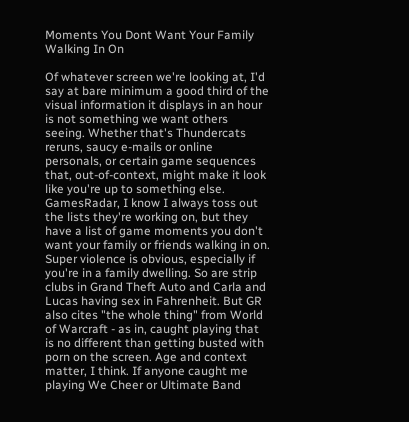Moments You Dont Want Your Family Walking In On

Of whatever screen we're looking at, I'd say at bare minimum a good third of the visual information it displays in an hour is not something we want others seeing. Whether that's Thundercats reruns, saucy e-mails or online personals, or certain game sequences that, out-of-context, might make it look like you're up to something else. GamesRadar, I know I always toss out the lists they're working on, but they have a list of game moments you don't want your family or friends walking in on. Super violence is obvious, especially if you're in a family dwelling. So are strip clubs in Grand Theft Auto and Carla and Lucas having sex in Fahrenheit. But GR also cites "the whole thing" from World of Warcraft - as in, caught playing that is no different than getting busted with porn on the screen. Age and context matter, I think. If anyone caught me playing We Cheer or Ultimate Band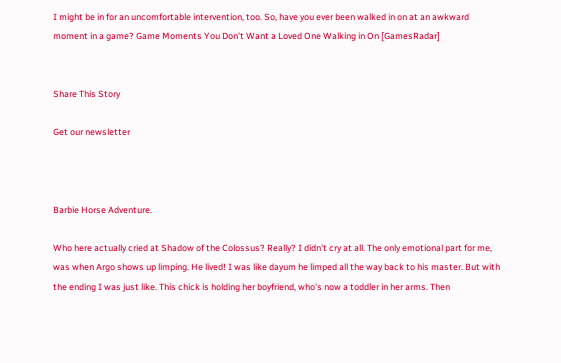I might be in for an uncomfortable intervention, too. So, have you ever been walked in on at an awkward moment in a game? Game Moments You Don't Want a Loved One Walking in On [GamesRadar]


Share This Story

Get our newsletter



Barbie Horse Adventure.

Who here actually cried at Shadow of the Colossus? Really? I didn't cry at all. The only emotional part for me, was when Argo shows up limping. He lived! I was like dayum he limped all the way back to his master. But with the ending I was just like. This chick is holding her boyfriend, who's now a toddler in her arms. Then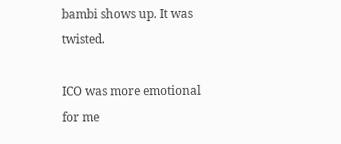bambi shows up. It was twisted.

ICO was more emotional for me